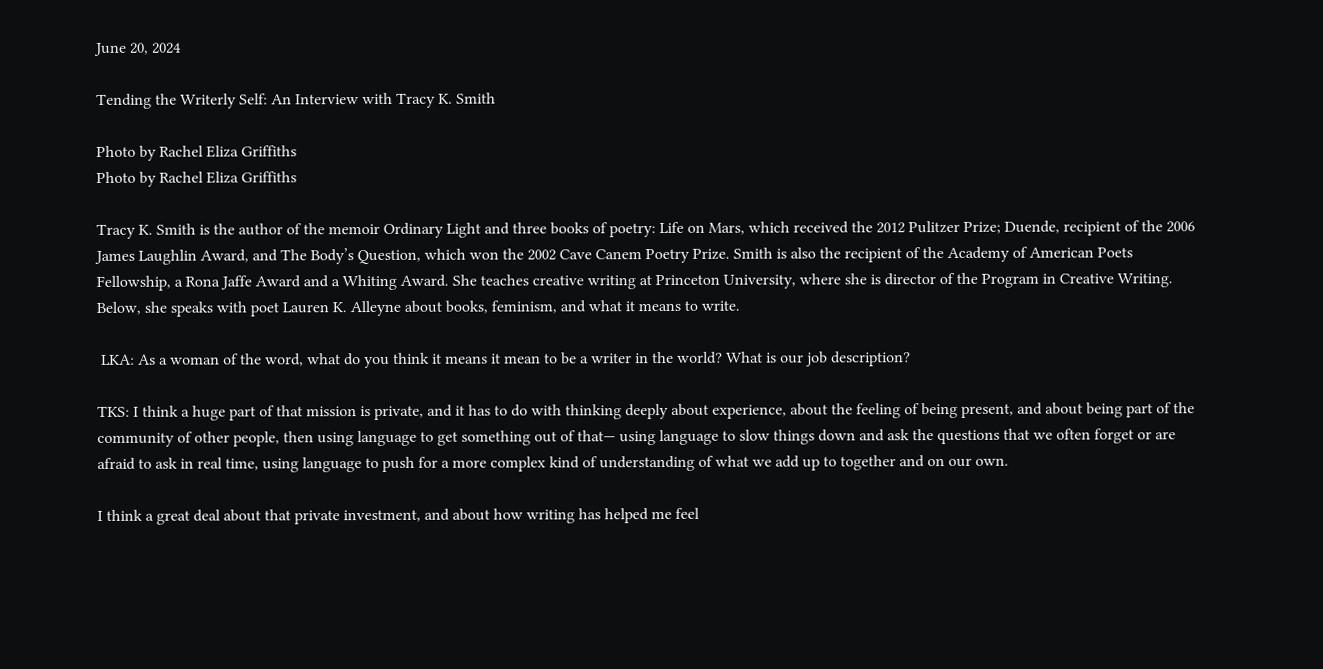June 20, 2024

Tending the Writerly Self: An Interview with Tracy K. Smith

Photo by Rachel Eliza Griffiths
Photo by Rachel Eliza Griffiths

Tracy K. Smith is the author of the memoir Ordinary Light and three books of poetry: Life on Mars, which received the 2012 Pulitzer Prize; Duende, recipient of the 2006 James Laughlin Award, and The Body’s Question, which won the 2002 Cave Canem Poetry Prize. Smith is also the recipient of the Academy of American Poets Fellowship, a Rona Jaffe Award and a Whiting Award. She teaches creative writing at Princeton University, where she is director of the Program in Creative Writing. Below, she speaks with poet Lauren K. Alleyne about books, feminism, and what it means to write.

 LKA: As a woman of the word, what do you think it means it mean to be a writer in the world? What is our job description?

TKS: I think a huge part of that mission is private, and it has to do with thinking deeply about experience, about the feeling of being present, and about being part of the community of other people, then using language to get something out of that— using language to slow things down and ask the questions that we often forget or are afraid to ask in real time, using language to push for a more complex kind of understanding of what we add up to together and on our own.

I think a great deal about that private investment, and about how writing has helped me feel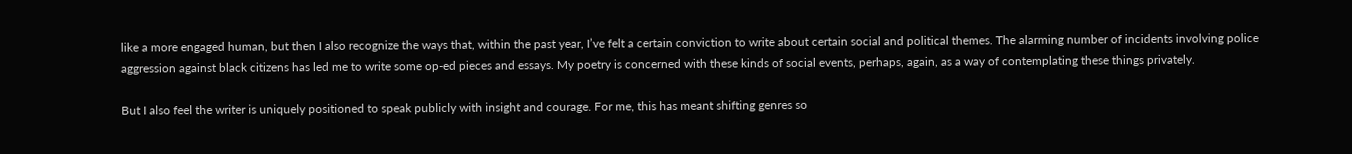like a more engaged human, but then I also recognize the ways that, within the past year, I’ve felt a certain conviction to write about certain social and political themes. The alarming number of incidents involving police aggression against black citizens has led me to write some op-ed pieces and essays. My poetry is concerned with these kinds of social events, perhaps, again, as a way of contemplating these things privately.

But I also feel the writer is uniquely positioned to speak publicly with insight and courage. For me, this has meant shifting genres so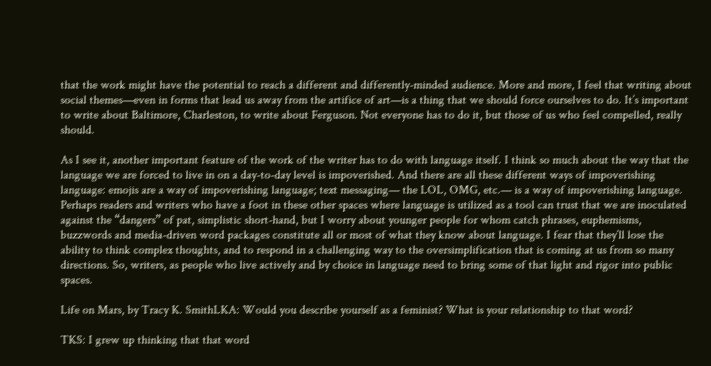that the work might have the potential to reach a different and differently-minded audience. More and more, I feel that writing about social themes—even in forms that lead us away from the artifice of art—is a thing that we should force ourselves to do. It’s important to write about Baltimore, Charleston, to write about Ferguson. Not everyone has to do it, but those of us who feel compelled, really should.

As I see it, another important feature of the work of the writer has to do with language itself. I think so much about the way that the language we are forced to live in on a day-to-day level is impoverished. And there are all these different ways of impoverishing language: emojis are a way of impoverishing language; text messaging— the LOL, OMG, etc.— is a way of impoverishing language. Perhaps readers and writers who have a foot in these other spaces where language is utilized as a tool can trust that we are inoculated against the “dangers” of pat, simplistic short-hand, but I worry about younger people for whom catch phrases, euphemisms, buzzwords and media-driven word packages constitute all or most of what they know about language. I fear that they’ll lose the ability to think complex thoughts, and to respond in a challenging way to the oversimplification that is coming at us from so many directions. So, writers, as people who live actively and by choice in language need to bring some of that light and rigor into public spaces.

Life on Mars, by Tracy K. SmithLKA: Would you describe yourself as a feminist? What is your relationship to that word?

TKS: I grew up thinking that that word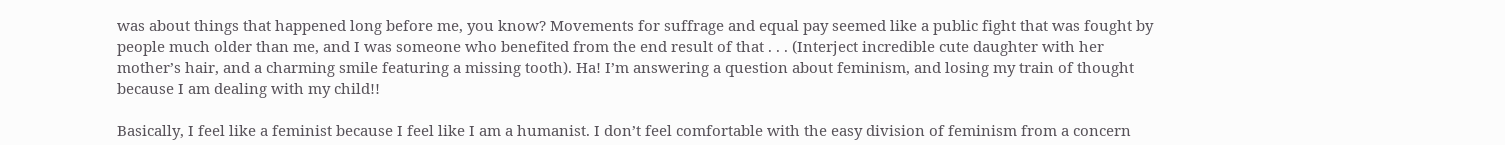was about things that happened long before me, you know? Movements for suffrage and equal pay seemed like a public fight that was fought by people much older than me, and I was someone who benefited from the end result of that . . . (Interject incredible cute daughter with her mother’s hair, and a charming smile featuring a missing tooth). Ha! I’m answering a question about feminism, and losing my train of thought because I am dealing with my child!!

Basically, I feel like a feminist because I feel like I am a humanist. I don’t feel comfortable with the easy division of feminism from a concern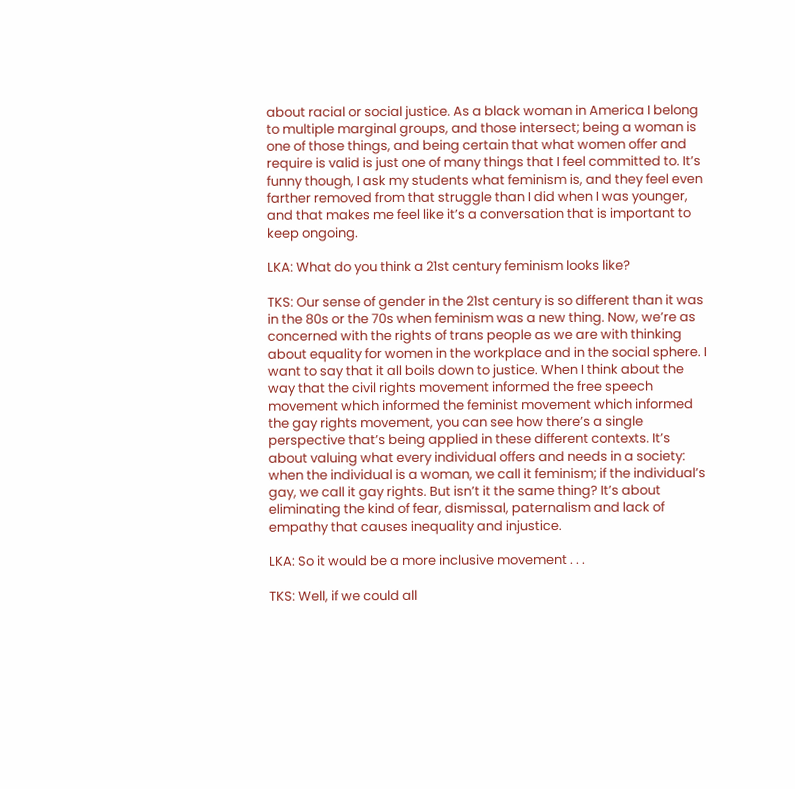about racial or social justice. As a black woman in America I belong to multiple marginal groups, and those intersect; being a woman is one of those things, and being certain that what women offer and require is valid is just one of many things that I feel committed to. It’s funny though, I ask my students what feminism is, and they feel even farther removed from that struggle than I did when I was younger, and that makes me feel like it’s a conversation that is important to keep ongoing.

LKA: What do you think a 21st century feminism looks like?

TKS: Our sense of gender in the 21st century is so different than it was in the 80s or the 70s when feminism was a new thing. Now, we’re as concerned with the rights of trans people as we are with thinking about equality for women in the workplace and in the social sphere. I want to say that it all boils down to justice. When I think about the way that the civil rights movement informed the free speech movement which informed the feminist movement which informed the gay rights movement, you can see how there’s a single perspective that’s being applied in these different contexts. It’s about valuing what every individual offers and needs in a society: when the individual is a woman, we call it feminism; if the individual’s gay, we call it gay rights. But isn’t it the same thing? It’s about eliminating the kind of fear, dismissal, paternalism and lack of empathy that causes inequality and injustice.

LKA: So it would be a more inclusive movement . . .

TKS: Well, if we could all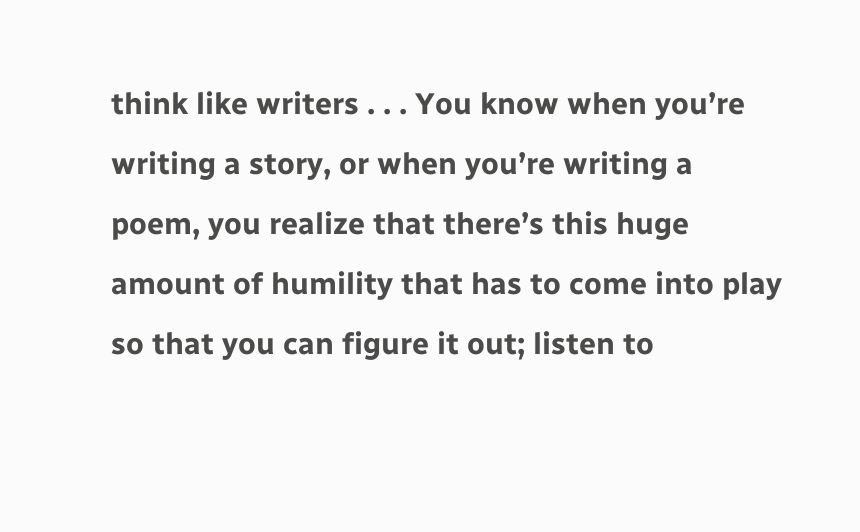think like writers . . . You know when you’re writing a story, or when you’re writing a poem, you realize that there’s this huge amount of humility that has to come into play so that you can figure it out; listen to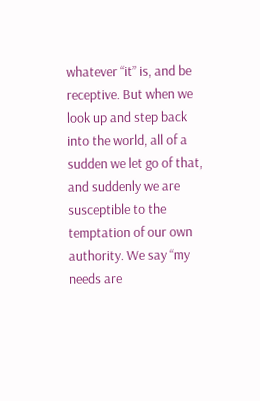whatever “it” is, and be receptive. But when we look up and step back into the world, all of a sudden we let go of that, and suddenly we are susceptible to the temptation of our own authority. We say “my needs are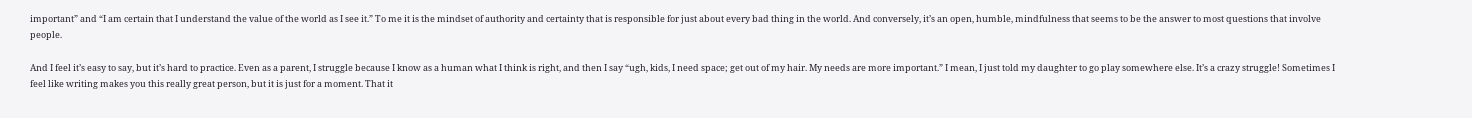important” and “I am certain that I understand the value of the world as I see it.” To me it is the mindset of authority and certainty that is responsible for just about every bad thing in the world. And conversely, it’s an open, humble, mindfulness that seems to be the answer to most questions that involve people.

And I feel it’s easy to say, but it’s hard to practice. Even as a parent, I struggle because I know as a human what I think is right, and then I say “ugh, kids, I need space; get out of my hair. My needs are more important.” I mean, I just told my daughter to go play somewhere else. It’s a crazy struggle! Sometimes I feel like writing makes you this really great person, but it is just for a moment. That it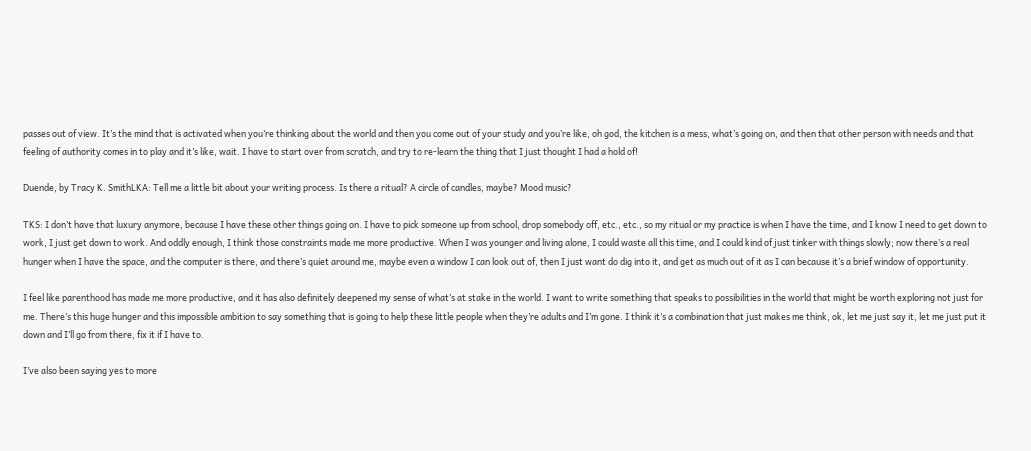passes out of view. It’s the mind that is activated when you’re thinking about the world and then you come out of your study and you’re like, oh god, the kitchen is a mess, what’s going on, and then that other person with needs and that feeling of authority comes in to play and it’s like, wait. I have to start over from scratch, and try to re-learn the thing that I just thought I had a hold of!

Duende, by Tracy K. SmithLKA: Tell me a little bit about your writing process. Is there a ritual? A circle of candles, maybe? Mood music?

TKS: I don’t have that luxury anymore, because I have these other things going on. I have to pick someone up from school, drop somebody off, etc., etc., so my ritual or my practice is when I have the time, and I know I need to get down to work, I just get down to work. And oddly enough, I think those constraints made me more productive. When I was younger and living alone, I could waste all this time, and I could kind of just tinker with things slowly; now there’s a real hunger when I have the space, and the computer is there, and there’s quiet around me, maybe even a window I can look out of, then I just want do dig into it, and get as much out of it as I can because it’s a brief window of opportunity.

I feel like parenthood has made me more productive, and it has also definitely deepened my sense of what’s at stake in the world. I want to write something that speaks to possibilities in the world that might be worth exploring not just for me. There’s this huge hunger and this impossible ambition to say something that is going to help these little people when they’re adults and I’m gone. I think it’s a combination that just makes me think, ok, let me just say it, let me just put it down and I’ll go from there, fix it if I have to.

I’ve also been saying yes to more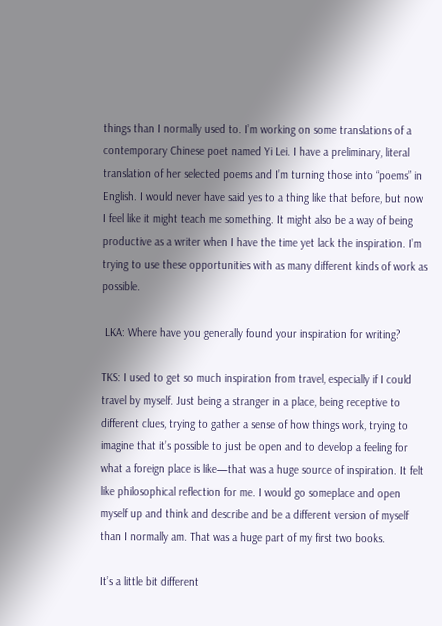things than I normally used to. I’m working on some translations of a contemporary Chinese poet named Yi Lei. I have a preliminary, literal translation of her selected poems and I’m turning those into “poems” in English. I would never have said yes to a thing like that before, but now I feel like it might teach me something. It might also be a way of being productive as a writer when I have the time yet lack the inspiration. I’m trying to use these opportunities with as many different kinds of work as possible.

 LKA: Where have you generally found your inspiration for writing?

TKS: I used to get so much inspiration from travel, especially if I could travel by myself. Just being a stranger in a place, being receptive to different clues, trying to gather a sense of how things work, trying to imagine that it’s possible to just be open and to develop a feeling for what a foreign place is like—that was a huge source of inspiration. It felt like philosophical reflection for me. I would go someplace and open myself up and think and describe and be a different version of myself than I normally am. That was a huge part of my first two books.

It’s a little bit different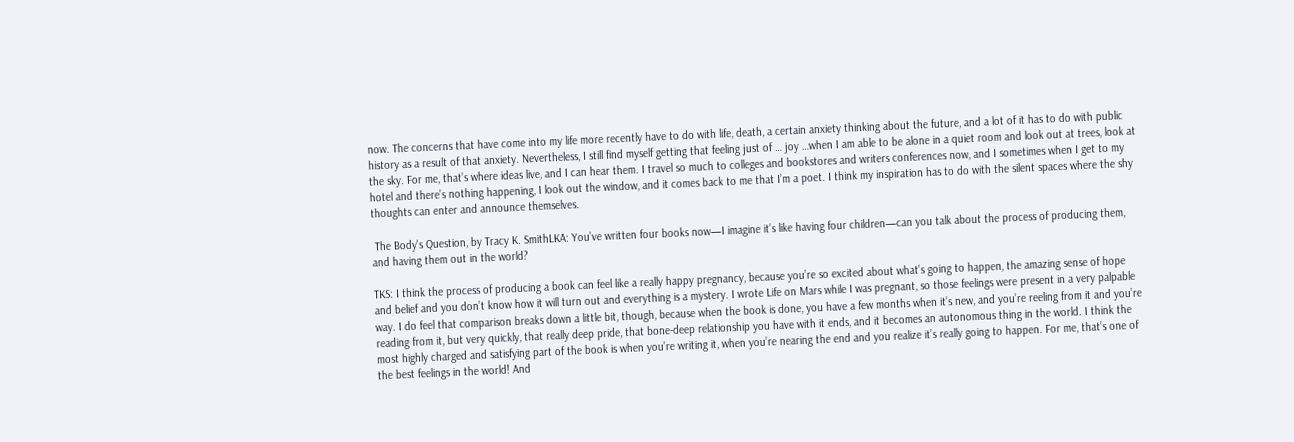now. The concerns that have come into my life more recently have to do with life, death, a certain anxiety thinking about the future, and a lot of it has to do with public history as a result of that anxiety. Nevertheless, I still find myself getting that feeling just of … joy …when I am able to be alone in a quiet room and look out at trees, look at the sky. For me, that’s where ideas live, and I can hear them. I travel so much to colleges and bookstores and writers conferences now, and I sometimes when I get to my hotel and there’s nothing happening, I look out the window, and it comes back to me that I’m a poet. I think my inspiration has to do with the silent spaces where the shy thoughts can enter and announce themselves.

 The Body's Question, by Tracy K. SmithLKA: You’ve written four books now—I imagine it’s like having four children—can you talk about the process of producing them, and having them out in the world?

TKS: I think the process of producing a book can feel like a really happy pregnancy, because you’re so excited about what’s going to happen, the amazing sense of hope and belief and you don’t know how it will turn out and everything is a mystery. I wrote Life on Mars while I was pregnant, so those feelings were present in a very palpable way. I do feel that comparison breaks down a little bit, though, because when the book is done, you have a few months when it’s new, and you’re reeling from it and you’re reading from it, but very quickly, that really deep pride, that bone-deep relationship you have with it ends, and it becomes an autonomous thing in the world. I think the most highly charged and satisfying part of the book is when you’re writing it, when you’re nearing the end and you realize it’s really going to happen. For me, that’s one of the best feelings in the world! And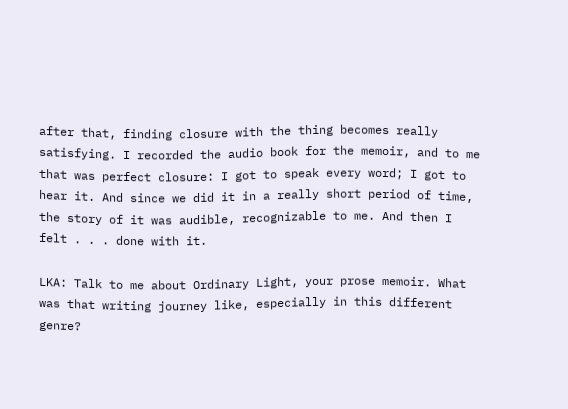after that, finding closure with the thing becomes really satisfying. I recorded the audio book for the memoir, and to me that was perfect closure: I got to speak every word; I got to hear it. And since we did it in a really short period of time, the story of it was audible, recognizable to me. And then I felt . . . done with it.

LKA: Talk to me about Ordinary Light, your prose memoir. What was that writing journey like, especially in this different genre?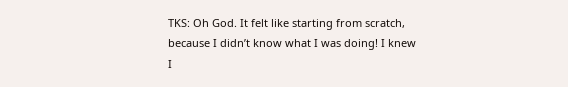TKS: Oh God. It felt like starting from scratch, because I didn’t know what I was doing! I knew I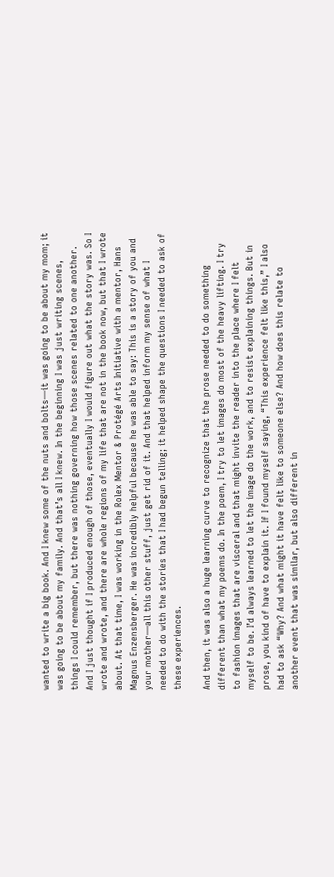wanted to write a big book. And I knew some of the nuts and bolts—it was going to be about my mom; it was going to be about my family. And that’s all I knew. In the beginning I was just writing scenes, things I could remember, but there was nothing governing how those scenes related to one another. And I just thought if I produced enough of those, eventually I would figure out what the story was. So I wrote and wrote, and there are whole regions of my life that are not in the book now, but that I wrote about. At that time, I was working in the Rolex Mentor & Protégé Arts Initiative with a mentor, Hans Magnus Enzensberger. He was incredibly helpful because he was able to say: This is a story of you and your mother—all this other stuff, just get rid of it. And that helped inform my sense of what I needed to do with the stories that I had begun telling; it helped shape the questions I needed to ask of these experiences.

And then, it was also a huge learning curve to recognize that the prose needed to do something different than what my poems do. In the poem, I try to let images do most of the heavy lifting. I try to fashion images that are visceral and that might invite the reader into the place where I felt myself to be. I’d always learned to let the image do the work, and to resist explaining things. But in prose, you kind of have to explain it. If I found myself saying, “This experience felt like this,” I also had to ask “Why? And what might it have felt like to someone else? And how does this relate to another event that was similar, but also different in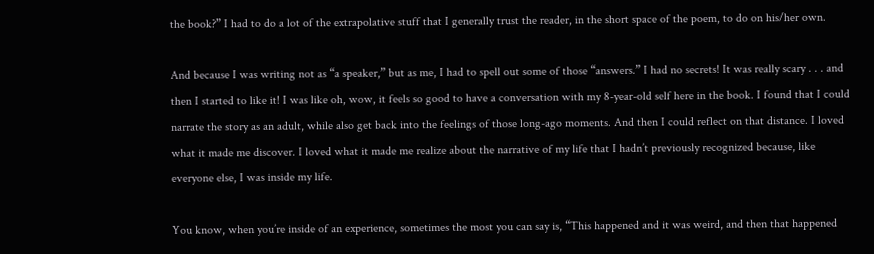the book?” I had to do a lot of the extrapolative stuff that I generally trust the reader, in the short space of the poem, to do on his/her own.

And because I was writing not as “a speaker,” but as me, I had to spell out some of those “answers.” I had no secrets! It was really scary . . . and then I started to like it! I was like oh, wow, it feels so good to have a conversation with my 8-year-old self here in the book. I found that I could narrate the story as an adult, while also get back into the feelings of those long-ago moments. And then I could reflect on that distance. I loved what it made me discover. I loved what it made me realize about the narrative of my life that I hadn’t previously recognized because, like everyone else, I was inside my life.

You know, when you’re inside of an experience, sometimes the most you can say is, “This happened and it was weird, and then that happened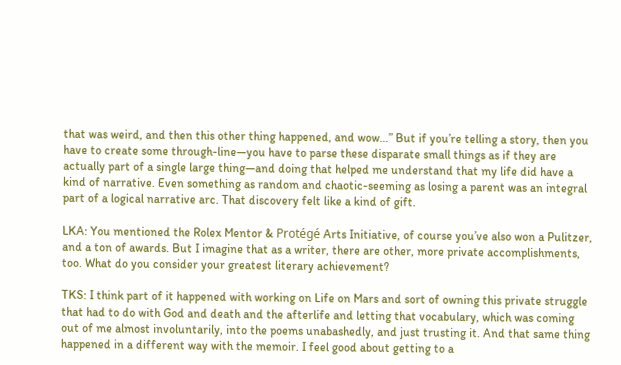that was weird, and then this other thing happened, and wow…” But if you’re telling a story, then you have to create some through-line—you have to parse these disparate small things as if they are actually part of a single large thing—and doing that helped me understand that my life did have a kind of narrative. Even something as random and chaotic-seeming as losing a parent was an integral part of a logical narrative arc. That discovery felt like a kind of gift.

LKA: You mentioned the Rolex Mentor & Protégé Arts Initiative, of course you’ve also won a Pulitzer, and a ton of awards. But I imagine that as a writer, there are other, more private accomplishments, too. What do you consider your greatest literary achievement?

TKS: I think part of it happened with working on Life on Mars and sort of owning this private struggle that had to do with God and death and the afterlife and letting that vocabulary, which was coming out of me almost involuntarily, into the poems unabashedly, and just trusting it. And that same thing happened in a different way with the memoir. I feel good about getting to a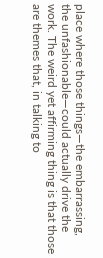place where those things—the embarrassing, the unfashionable—could actually drive the work. The weird yet affirming thing is that those are themes that, in talking to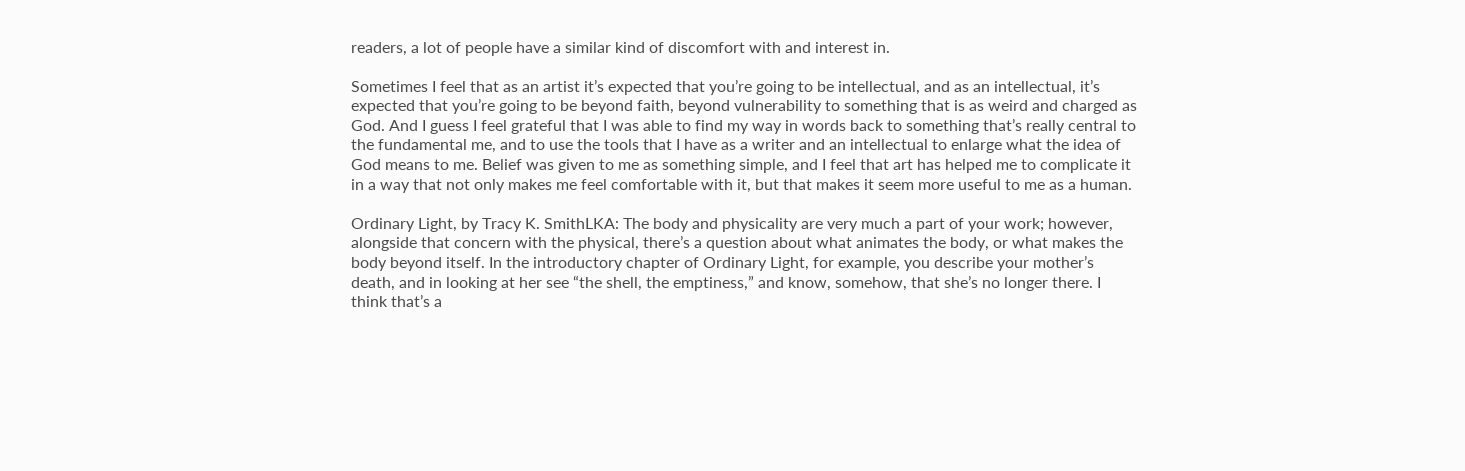readers, a lot of people have a similar kind of discomfort with and interest in.

Sometimes I feel that as an artist it’s expected that you’re going to be intellectual, and as an intellectual, it’s expected that you’re going to be beyond faith, beyond vulnerability to something that is as weird and charged as God. And I guess I feel grateful that I was able to find my way in words back to something that’s really central to the fundamental me, and to use the tools that I have as a writer and an intellectual to enlarge what the idea of God means to me. Belief was given to me as something simple, and I feel that art has helped me to complicate it in a way that not only makes me feel comfortable with it, but that makes it seem more useful to me as a human.

Ordinary Light, by Tracy K. SmithLKA: The body and physicality are very much a part of your work; however, alongside that concern with the physical, there’s a question about what animates the body, or what makes the body beyond itself. In the introductory chapter of Ordinary Light, for example, you describe your mother’s death, and in looking at her see “the shell, the emptiness,” and know, somehow, that she’s no longer there. I think that’s a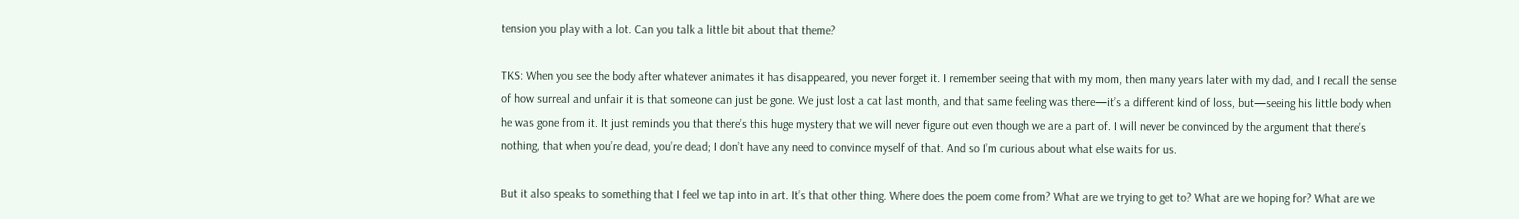tension you play with a lot. Can you talk a little bit about that theme?

TKS: When you see the body after whatever animates it has disappeared, you never forget it. I remember seeing that with my mom, then many years later with my dad, and I recall the sense of how surreal and unfair it is that someone can just be gone. We just lost a cat last month, and that same feeling was there—it’s a different kind of loss, but—seeing his little body when he was gone from it. It just reminds you that there’s this huge mystery that we will never figure out even though we are a part of. I will never be convinced by the argument that there’s nothing, that when you’re dead, you’re dead; I don’t have any need to convince myself of that. And so I’m curious about what else waits for us.

But it also speaks to something that I feel we tap into in art. It’s that other thing. Where does the poem come from? What are we trying to get to? What are we hoping for? What are we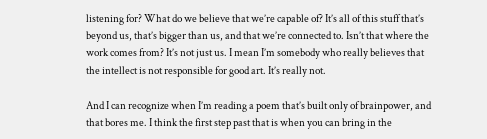listening for? What do we believe that we’re capable of? It’s all of this stuff that’s beyond us, that’s bigger than us, and that we’re connected to. Isn’t that where the work comes from? It’s not just us. I mean I’m somebody who really believes that the intellect is not responsible for good art. It’s really not.

And I can recognize when I’m reading a poem that’s built only of brainpower, and that bores me. I think the first step past that is when you can bring in the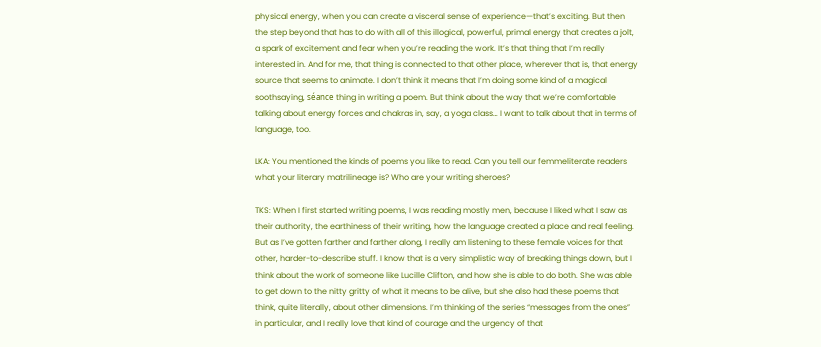physical energy, when you can create a visceral sense of experience—that’s exciting. But then the step beyond that has to do with all of this illogical, powerful, primal energy that creates a jolt, a spark of excitement and fear when you’re reading the work. It’s that thing that I’m really interested in. And for me, that thing is connected to that other place, wherever that is, that energy source that seems to animate. I don’t think it means that I’m doing some kind of a magical soothsaying, séance thing in writing a poem. But think about the way that we’re comfortable talking about energy forces and chakras in, say, a yoga class… I want to talk about that in terms of language, too.

LKA: You mentioned the kinds of poems you like to read. Can you tell our femmeliterate readers what your literary matrilineage is? Who are your writing sheroes?

TKS: When I first started writing poems, I was reading mostly men, because I liked what I saw as their authority, the earthiness of their writing, how the language created a place and real feeling. But as I’ve gotten farther and farther along, I really am listening to these female voices for that other, harder-to-describe stuff. I know that is a very simplistic way of breaking things down, but I think about the work of someone like Lucille Clifton, and how she is able to do both. She was able to get down to the nitty gritty of what it means to be alive, but she also had these poems that think, quite literally, about other dimensions. I’m thinking of the series “messages from the ones” in particular, and I really love that kind of courage and the urgency of that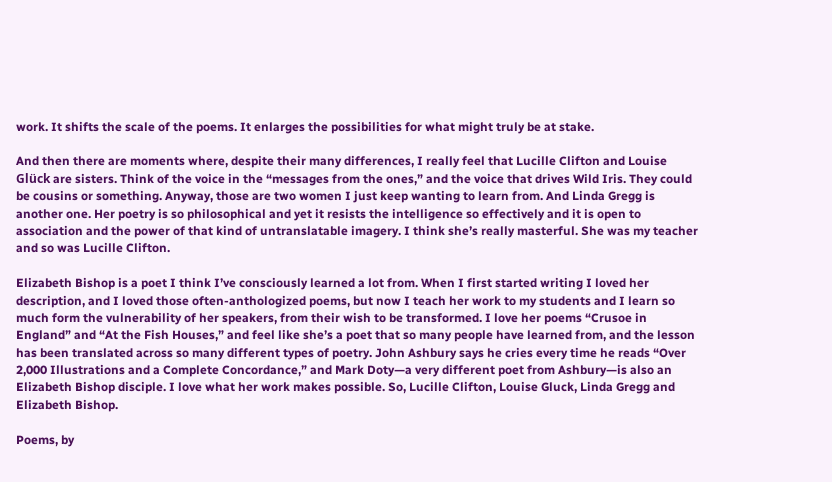work. It shifts the scale of the poems. It enlarges the possibilities for what might truly be at stake.

And then there are moments where, despite their many differences, I really feel that Lucille Clifton and Louise Glück are sisters. Think of the voice in the “messages from the ones,” and the voice that drives Wild Iris. They could be cousins or something. Anyway, those are two women I just keep wanting to learn from. And Linda Gregg is another one. Her poetry is so philosophical and yet it resists the intelligence so effectively and it is open to association and the power of that kind of untranslatable imagery. I think she’s really masterful. She was my teacher and so was Lucille Clifton.

Elizabeth Bishop is a poet I think I’ve consciously learned a lot from. When I first started writing I loved her description, and I loved those often-anthologized poems, but now I teach her work to my students and I learn so much form the vulnerability of her speakers, from their wish to be transformed. I love her poems “Crusoe in England” and “At the Fish Houses,” and feel like she’s a poet that so many people have learned from, and the lesson has been translated across so many different types of poetry. John Ashbury says he cries every time he reads “Over 2,000 Illustrations and a Complete Concordance,” and Mark Doty—a very different poet from Ashbury—is also an Elizabeth Bishop disciple. I love what her work makes possible. So, Lucille Clifton, Louise Gluck, Linda Gregg and Elizabeth Bishop.

Poems, by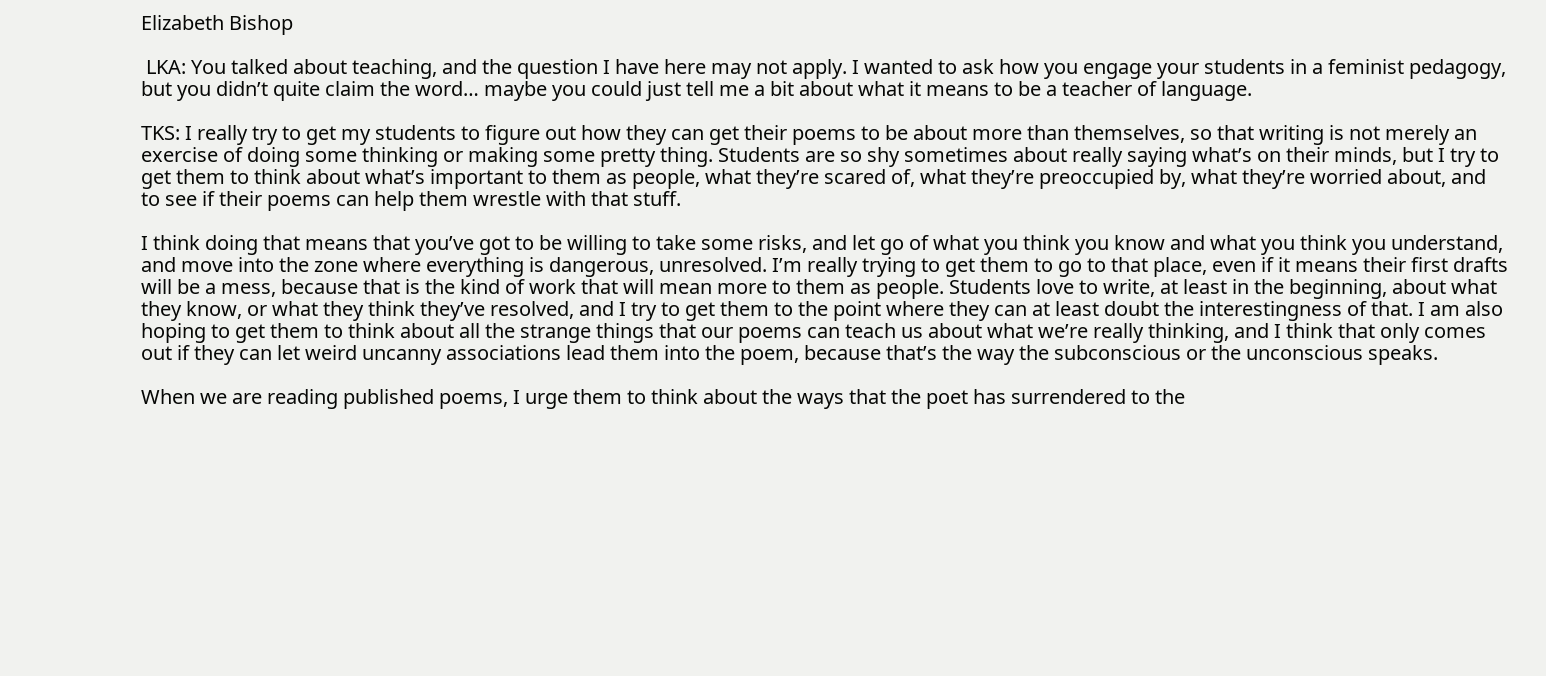Elizabeth Bishop

 LKA: You talked about teaching, and the question I have here may not apply. I wanted to ask how you engage your students in a feminist pedagogy, but you didn’t quite claim the word… maybe you could just tell me a bit about what it means to be a teacher of language.

TKS: I really try to get my students to figure out how they can get their poems to be about more than themselves, so that writing is not merely an exercise of doing some thinking or making some pretty thing. Students are so shy sometimes about really saying what’s on their minds, but I try to get them to think about what’s important to them as people, what they’re scared of, what they’re preoccupied by, what they’re worried about, and to see if their poems can help them wrestle with that stuff.

I think doing that means that you’ve got to be willing to take some risks, and let go of what you think you know and what you think you understand, and move into the zone where everything is dangerous, unresolved. I’m really trying to get them to go to that place, even if it means their first drafts will be a mess, because that is the kind of work that will mean more to them as people. Students love to write, at least in the beginning, about what they know, or what they think they’ve resolved, and I try to get them to the point where they can at least doubt the interestingness of that. I am also hoping to get them to think about all the strange things that our poems can teach us about what we’re really thinking, and I think that only comes out if they can let weird uncanny associations lead them into the poem, because that’s the way the subconscious or the unconscious speaks.

When we are reading published poems, I urge them to think about the ways that the poet has surrendered to the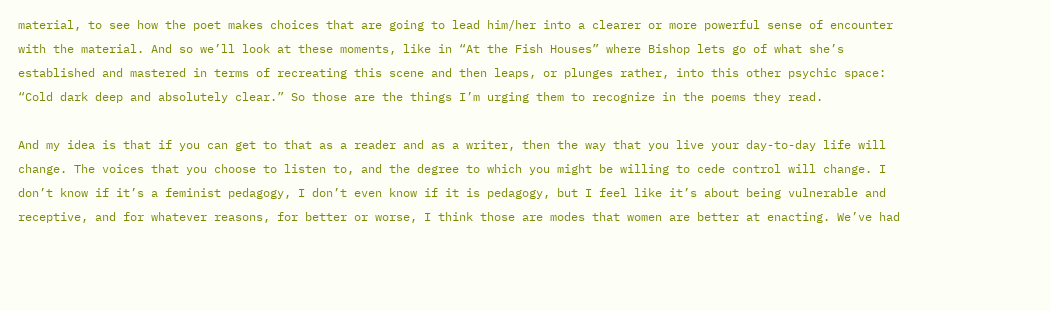material, to see how the poet makes choices that are going to lead him/her into a clearer or more powerful sense of encounter with the material. And so we’ll look at these moments, like in “At the Fish Houses” where Bishop lets go of what she’s established and mastered in terms of recreating this scene and then leaps, or plunges rather, into this other psychic space: “Cold dark deep and absolutely clear.” So those are the things I’m urging them to recognize in the poems they read.

And my idea is that if you can get to that as a reader and as a writer, then the way that you live your day-to-day life will change. The voices that you choose to listen to, and the degree to which you might be willing to cede control will change. I don’t know if it’s a feminist pedagogy, I don’t even know if it is pedagogy, but I feel like it’s about being vulnerable and receptive, and for whatever reasons, for better or worse, I think those are modes that women are better at enacting. We’ve had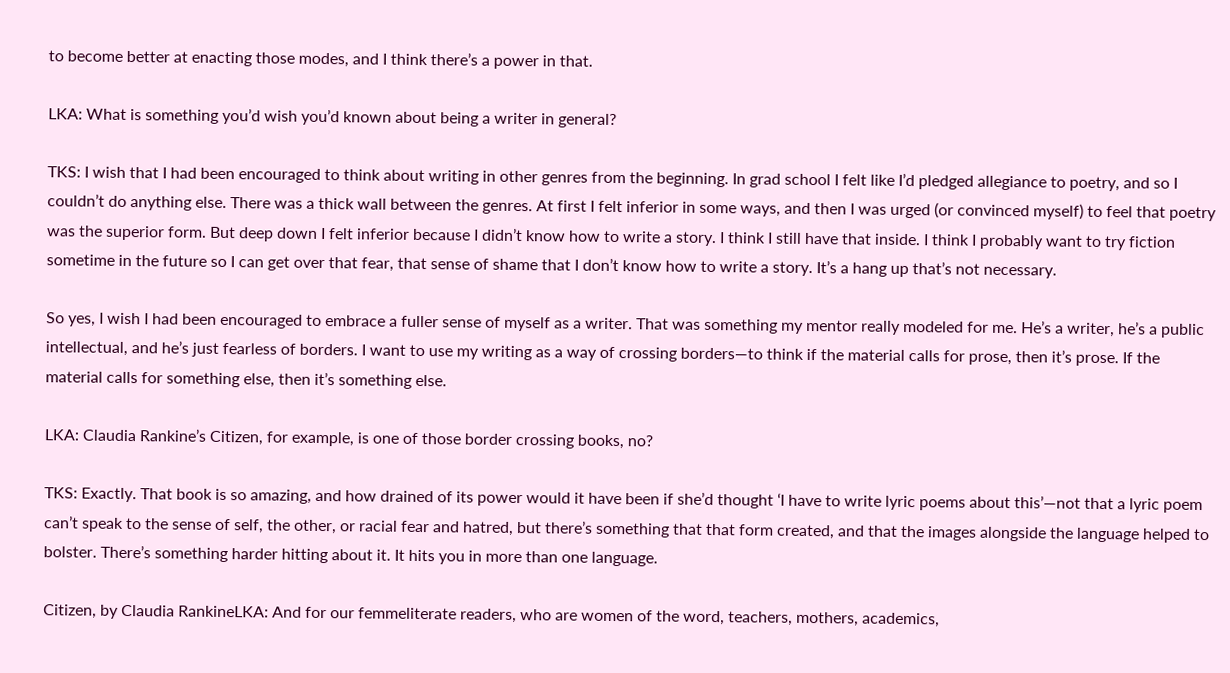to become better at enacting those modes, and I think there’s a power in that.

LKA: What is something you’d wish you’d known about being a writer in general?

TKS: I wish that I had been encouraged to think about writing in other genres from the beginning. In grad school I felt like I’d pledged allegiance to poetry, and so I couldn’t do anything else. There was a thick wall between the genres. At first I felt inferior in some ways, and then I was urged (or convinced myself) to feel that poetry was the superior form. But deep down I felt inferior because I didn’t know how to write a story. I think I still have that inside. I think I probably want to try fiction sometime in the future so I can get over that fear, that sense of shame that I don’t know how to write a story. It’s a hang up that’s not necessary.

So yes, I wish I had been encouraged to embrace a fuller sense of myself as a writer. That was something my mentor really modeled for me. He’s a writer, he’s a public intellectual, and he’s just fearless of borders. I want to use my writing as a way of crossing borders—to think if the material calls for prose, then it’s prose. If the material calls for something else, then it’s something else.

LKA: Claudia Rankine’s Citizen, for example, is one of those border crossing books, no?

TKS: Exactly. That book is so amazing, and how drained of its power would it have been if she’d thought ‘I have to write lyric poems about this’—not that a lyric poem can’t speak to the sense of self, the other, or racial fear and hatred, but there’s something that that form created, and that the images alongside the language helped to bolster. There’s something harder hitting about it. It hits you in more than one language.

Citizen, by Claudia RankineLKA: And for our femmeliterate readers, who are women of the word, teachers, mothers, academics,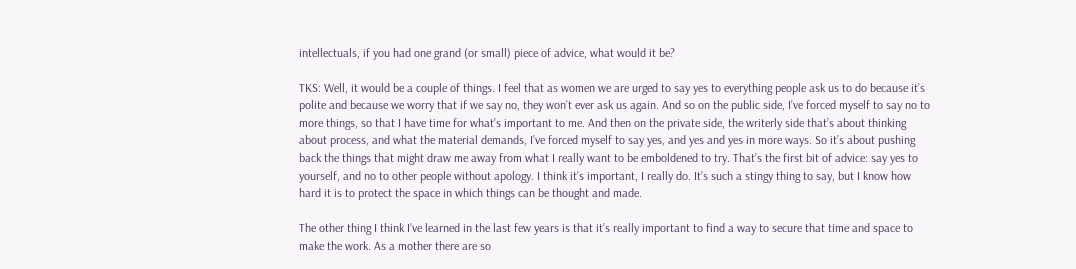intellectuals, if you had one grand (or small) piece of advice, what would it be?

TKS: Well, it would be a couple of things. I feel that as women we are urged to say yes to everything people ask us to do because it’s polite and because we worry that if we say no, they won’t ever ask us again. And so on the public side, I’ve forced myself to say no to more things, so that I have time for what’s important to me. And then on the private side, the writerly side that’s about thinking about process, and what the material demands, I’ve forced myself to say yes, and yes and yes in more ways. So it’s about pushing back the things that might draw me away from what I really want to be emboldened to try. That’s the first bit of advice: say yes to yourself, and no to other people without apology. I think it’s important, I really do. It’s such a stingy thing to say, but I know how hard it is to protect the space in which things can be thought and made.

The other thing I think I’ve learned in the last few years is that it’s really important to find a way to secure that time and space to make the work. As a mother there are so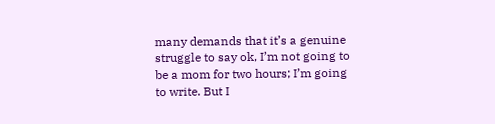many demands that it’s a genuine struggle to say ok, I’m not going to be a mom for two hours; I’m going to write. But I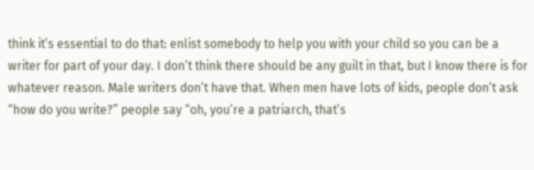think it’s essential to do that: enlist somebody to help you with your child so you can be a writer for part of your day. I don’t think there should be any guilt in that, but I know there is for whatever reason. Male writers don’t have that. When men have lots of kids, people don’t ask “how do you write?” people say “oh, you’re a patriarch, that’s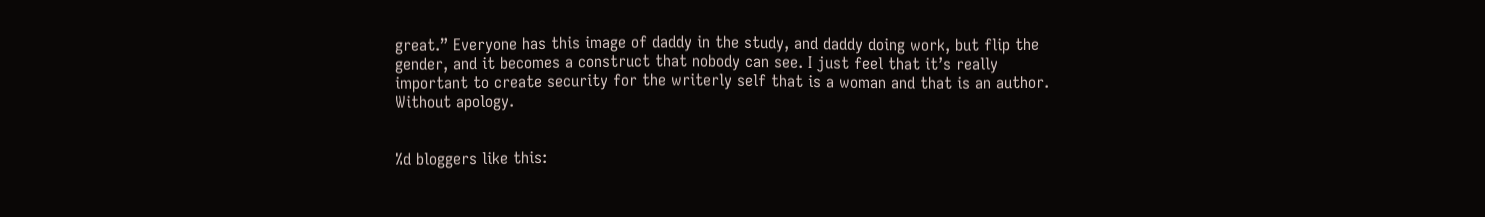great.” Everyone has this image of daddy in the study, and daddy doing work, but flip the gender, and it becomes a construct that nobody can see. I just feel that it’s really important to create security for the writerly self that is a woman and that is an author. Without apology.


%d bloggers like this: